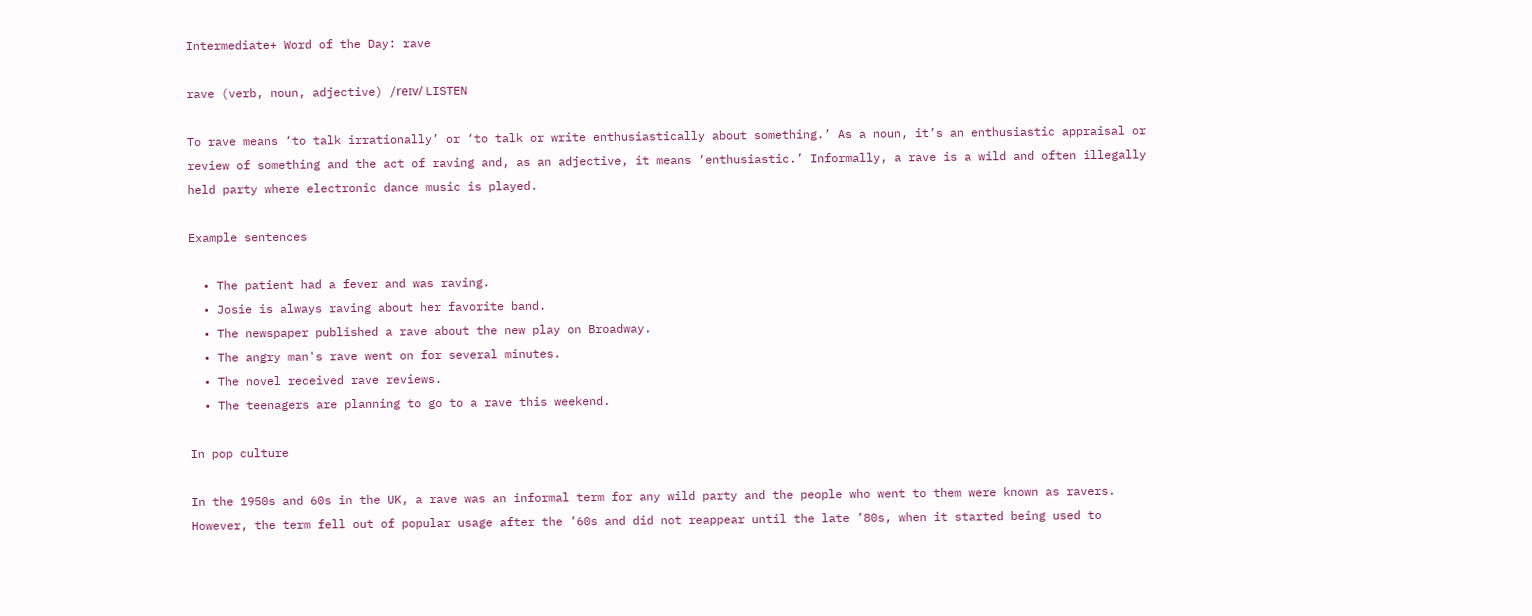Intermediate+ Word of the Day: rave

rave (verb, noun, adjective) /reɪv/ LISTEN

To rave means ‘to talk irrationally’ or ‘to talk or write enthusiastically about something.’ As a noun, it’s an enthusiastic appraisal or review of something and the act of raving and, as an adjective, it means ‘enthusiastic.’ Informally, a rave is a wild and often illegally held party where electronic dance music is played.

Example sentences

  • The patient had a fever and was raving.
  • Josie is always raving about her favorite band.
  • The newspaper published a rave about the new play on Broadway.
  • The angry man's rave went on for several minutes.
  • The novel received rave reviews.
  • The teenagers are planning to go to a rave this weekend.

In pop culture

In the 1950s and 60s in the UK, a rave was an informal term for any wild party and the people who went to them were known as ravers. However, the term fell out of popular usage after the ’60s and did not reappear until the late ’80s, when it started being used to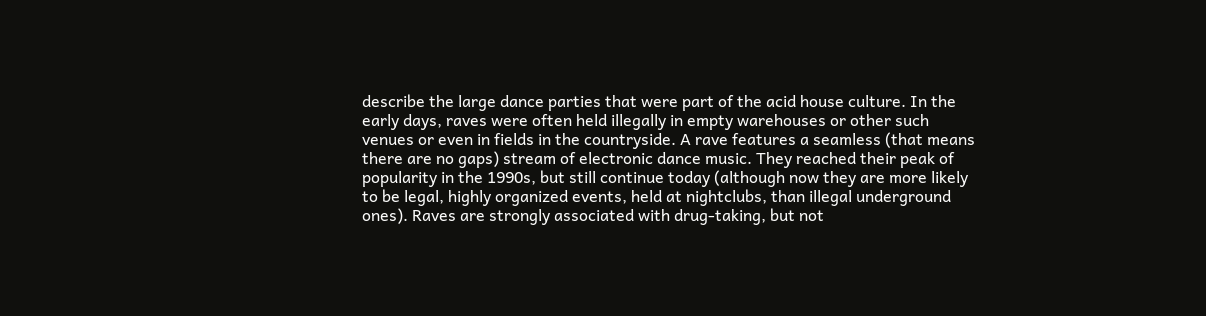describe the large dance parties that were part of the acid house culture. In the early days, raves were often held illegally in empty warehouses or other such venues or even in fields in the countryside. A rave features a seamless (that means there are no gaps) stream of electronic dance music. They reached their peak of popularity in the 1990s, but still continue today (although now they are more likely to be legal, highly organized events, held at nightclubs, than illegal underground ones). Raves are strongly associated with drug-taking, but not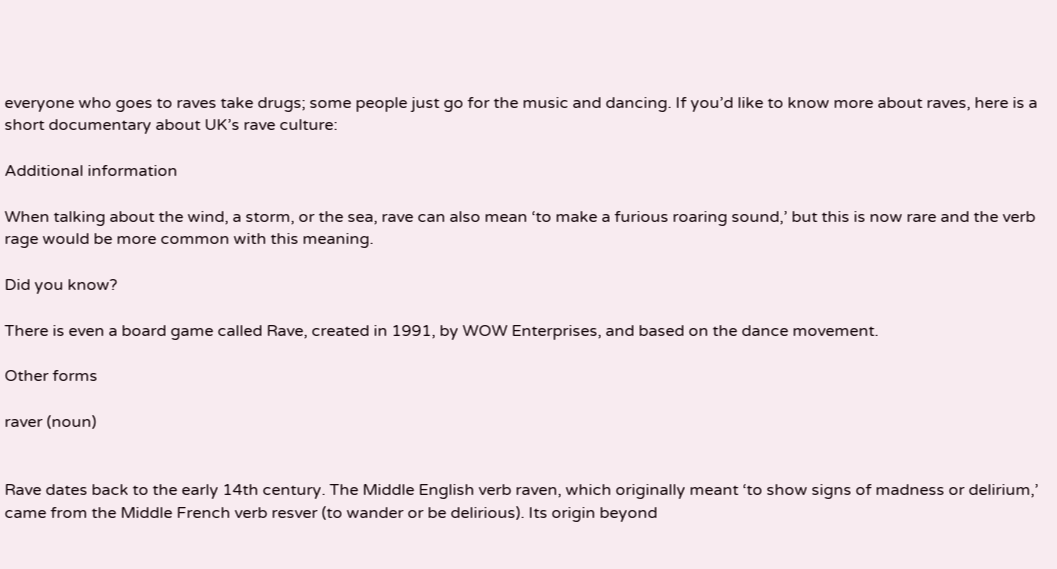everyone who goes to raves take drugs; some people just go for the music and dancing. If you’d like to know more about raves, here is a short documentary about UK’s rave culture:

Additional information

When talking about the wind, a storm, or the sea, rave can also mean ‘to make a furious roaring sound,’ but this is now rare and the verb rage would be more common with this meaning.

Did you know?

There is even a board game called Rave, created in 1991, by WOW Enterprises, and based on the dance movement.

Other forms

raver (noun)


Rave dates back to the early 14th century. The Middle English verb raven, which originally meant ‘to show signs of madness or delirium,’ came from the Middle French verb resver (to wander or be delirious). Its origin beyond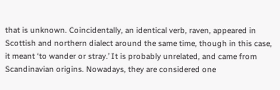that is unknown. Coincidentally, an identical verb, raven, appeared in Scottish and northern dialect around the same time, though in this case, it meant ‘to wander or stray.’ It is probably unrelated, and came from Scandinavian origins. Nowadays, they are considered one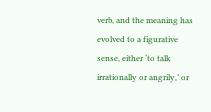verb, and the meaning has evolved to a figurative sense, either ‘to talk irrationally or angrily,’ or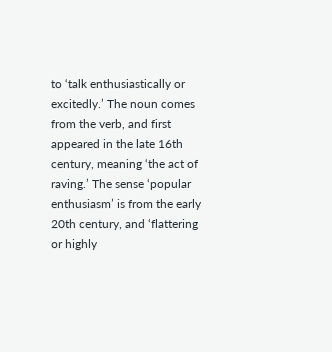to ‘talk enthusiastically or excitedly.’ The noun comes from the verb, and first appeared in the late 16th century, meaning ‘the act of raving.’ The sense ‘popular enthusiasm’ is from the early 20th century, and ‘flattering or highly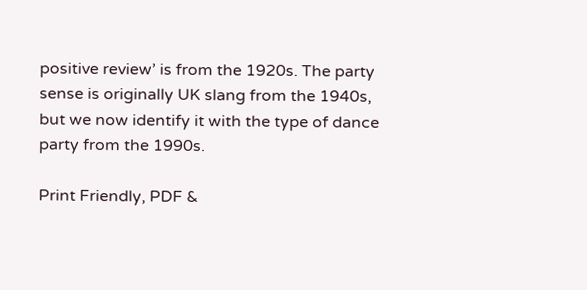positive review’ is from the 1920s. The party sense is originally UK slang from the 1940s, but we now identify it with the type of dance party from the 1990s.

Print Friendly, PDF &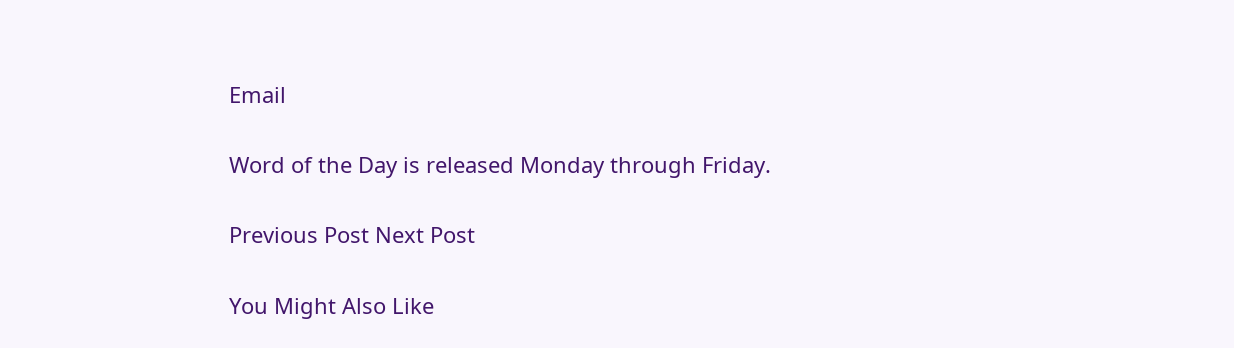Email

Word of the Day is released Monday through Friday.

Previous Post Next Post

You Might Also Like